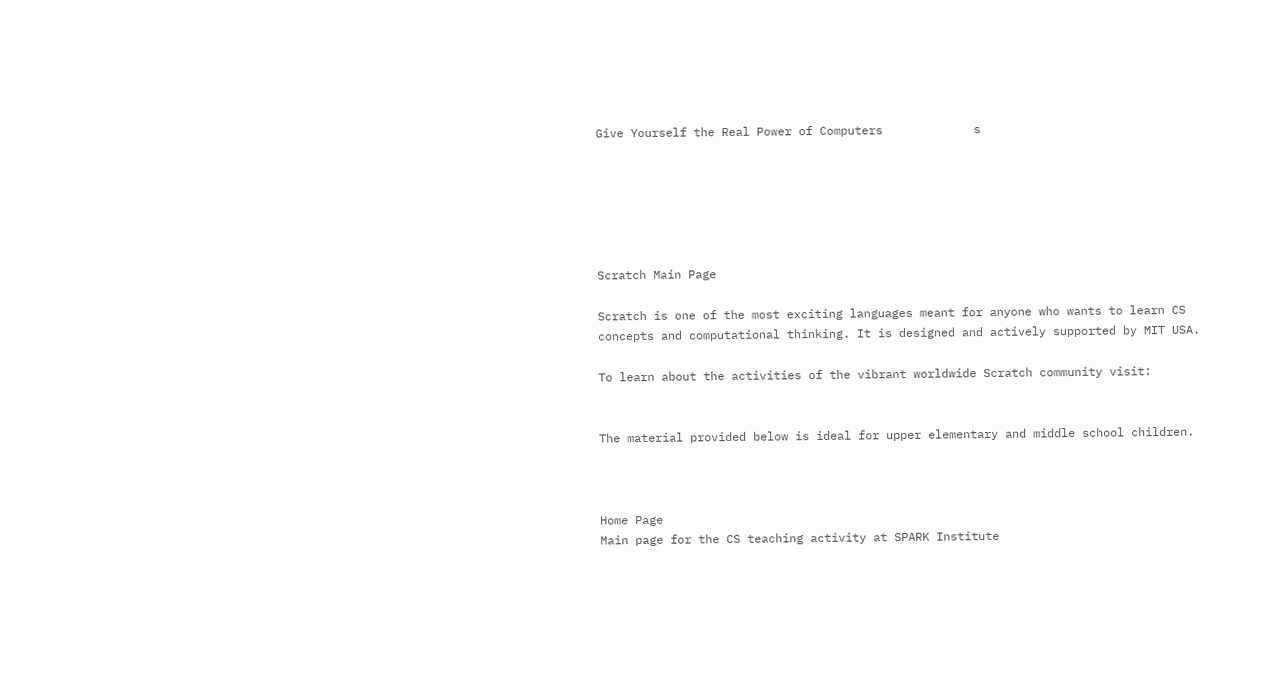Give Yourself the Real Power of Computers             s






Scratch Main Page

Scratch is one of the most exciting languages meant for anyone who wants to learn CS concepts and computational thinking. It is designed and actively supported by MIT USA.

To learn about the activities of the vibrant worldwide Scratch community visit:


The material provided below is ideal for upper elementary and middle school children.



Home Page
Main page for the CS teaching activity at SPARK Institute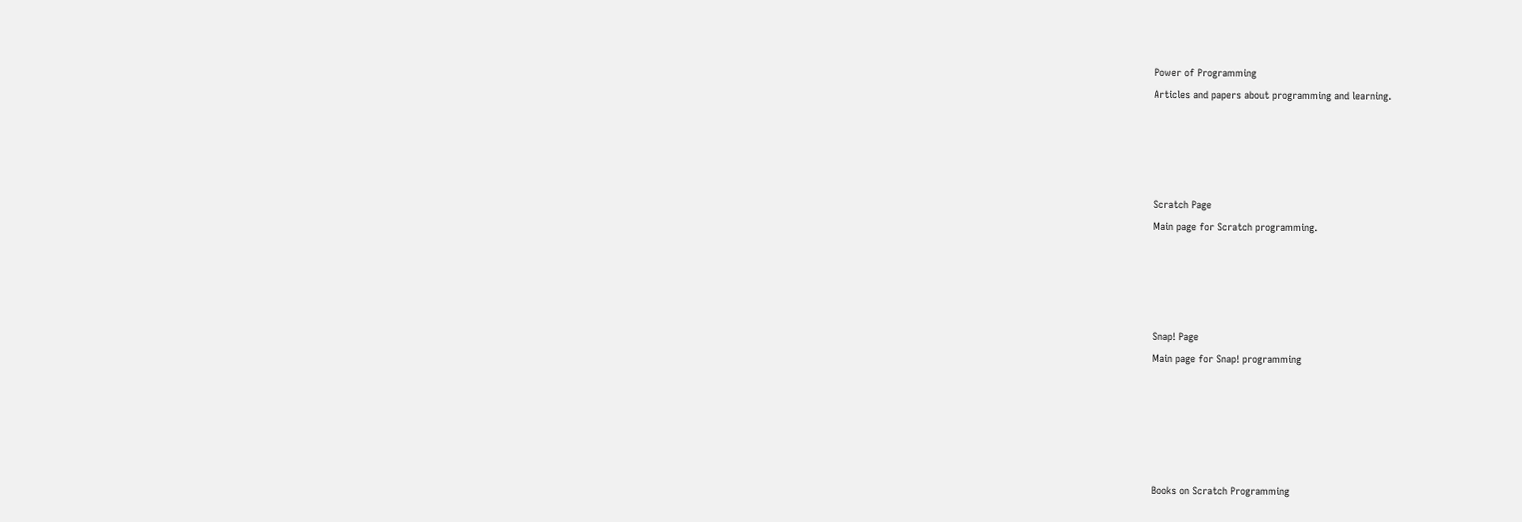Power of Programming
Articles and papers about programming and learning.




Scratch Page
Main page for Scratch programming.




Snap! Page
Main page for Snap! programming





Books on Scratch Programming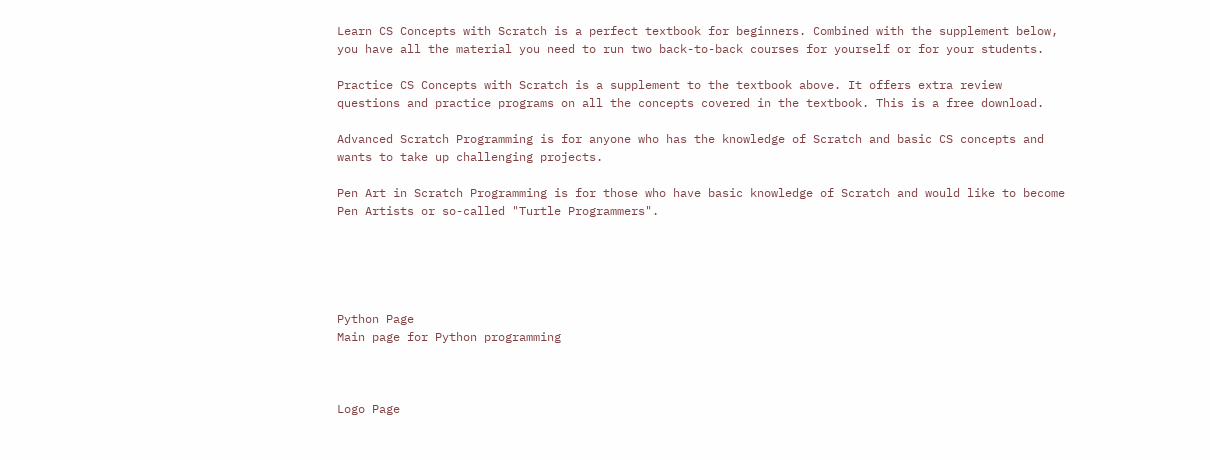Learn CS Concepts with Scratch is a perfect textbook for beginners. Combined with the supplement below, you have all the material you need to run two back-to-back courses for yourself or for your students.

Practice CS Concepts with Scratch is a supplement to the textbook above. It offers extra review questions and practice programs on all the concepts covered in the textbook. This is a free download.

Advanced Scratch Programming is for anyone who has the knowledge of Scratch and basic CS concepts and wants to take up challenging projects.

Pen Art in Scratch Programming is for those who have basic knowledge of Scratch and would like to become Pen Artists or so-called "Turtle Programmers".





Python Page
Main page for Python programming



Logo Page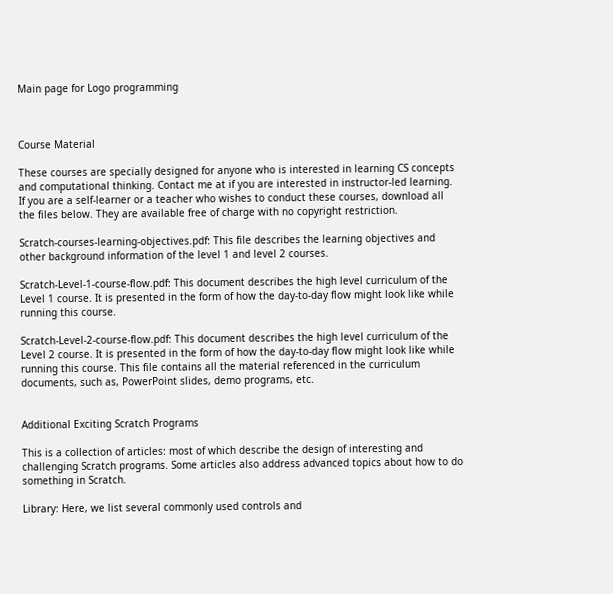Main page for Logo programming



Course Material

These courses are specially designed for anyone who is interested in learning CS concepts and computational thinking. Contact me at if you are interested in instructor-led learning. If you are a self-learner or a teacher who wishes to conduct these courses, download all the files below. They are available free of charge with no copyright restriction.

Scratch-courses-learning-objectives.pdf: This file describes the learning objectives and other background information of the level 1 and level 2 courses.

Scratch-Level-1-course-flow.pdf: This document describes the high level curriculum of the Level 1 course. It is presented in the form of how the day-to-day flow might look like while running this course.

Scratch-Level-2-course-flow.pdf: This document describes the high level curriculum of the Level 2 course. It is presented in the form of how the day-to-day flow might look like while running this course. This file contains all the material referenced in the curriculum documents, such as, PowerPoint slides, demo programs, etc.


Additional Exciting Scratch Programs

This is a collection of articles: most of which describe the design of interesting and challenging Scratch programs. Some articles also address advanced topics about how to do something in Scratch.

Library: Here, we list several commonly used controls and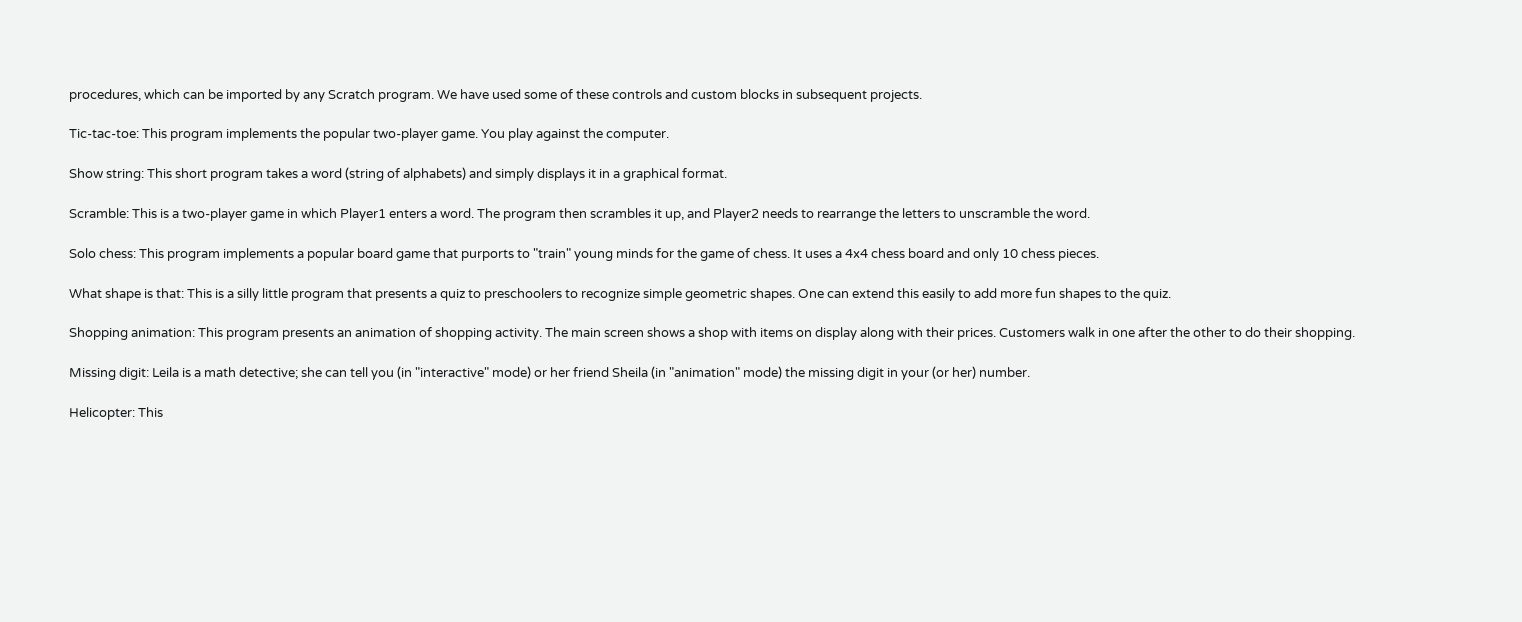procedures, which can be imported by any Scratch program. We have used some of these controls and custom blocks in subsequent projects.

Tic-tac-toe: This program implements the popular two-player game. You play against the computer.

Show string: This short program takes a word (string of alphabets) and simply displays it in a graphical format.

Scramble: This is a two-player game in which Player1 enters a word. The program then scrambles it up, and Player2 needs to rearrange the letters to unscramble the word.

Solo chess: This program implements a popular board game that purports to "train" young minds for the game of chess. It uses a 4x4 chess board and only 10 chess pieces.

What shape is that: This is a silly little program that presents a quiz to preschoolers to recognize simple geometric shapes. One can extend this easily to add more fun shapes to the quiz.

Shopping animation: This program presents an animation of shopping activity. The main screen shows a shop with items on display along with their prices. Customers walk in one after the other to do their shopping.

Missing digit: Leila is a math detective; she can tell you (in "interactive" mode) or her friend Sheila (in "animation" mode) the missing digit in your (or her) number.

Helicopter: This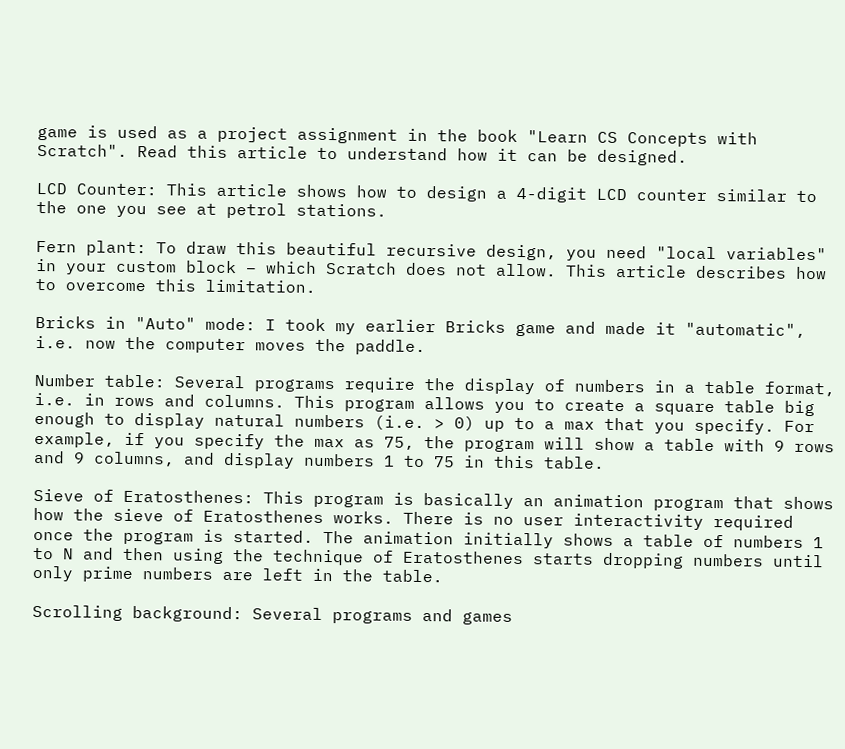game is used as a project assignment in the book "Learn CS Concepts with Scratch". Read this article to understand how it can be designed.

LCD Counter: This article shows how to design a 4-digit LCD counter similar to the one you see at petrol stations.

Fern plant: To draw this beautiful recursive design, you need "local variables" in your custom block – which Scratch does not allow. This article describes how to overcome this limitation.

Bricks in "Auto" mode: I took my earlier Bricks game and made it "automatic", i.e. now the computer moves the paddle.

Number table: Several programs require the display of numbers in a table format, i.e. in rows and columns. This program allows you to create a square table big enough to display natural numbers (i.e. > 0) up to a max that you specify. For example, if you specify the max as 75, the program will show a table with 9 rows and 9 columns, and display numbers 1 to 75 in this table.

Sieve of Eratosthenes: This program is basically an animation program that shows how the sieve of Eratosthenes works. There is no user interactivity required once the program is started. The animation initially shows a table of numbers 1 to N and then using the technique of Eratosthenes starts dropping numbers until only prime numbers are left in the table.

Scrolling background: Several programs and games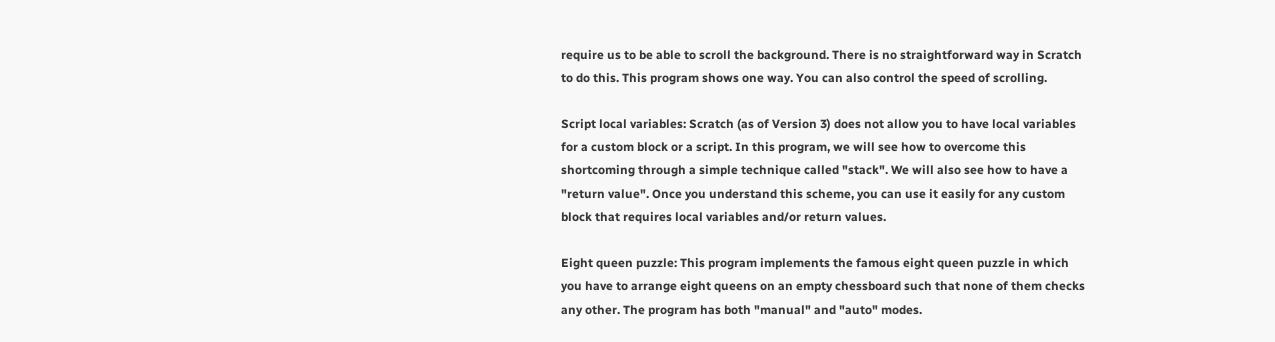require us to be able to scroll the background. There is no straightforward way in Scratch to do this. This program shows one way. You can also control the speed of scrolling.

Script local variables: Scratch (as of Version 3) does not allow you to have local variables for a custom block or a script. In this program, we will see how to overcome this shortcoming through a simple technique called "stack". We will also see how to have a "return value". Once you understand this scheme, you can use it easily for any custom block that requires local variables and/or return values.

Eight queen puzzle: This program implements the famous eight queen puzzle in which you have to arrange eight queens on an empty chessboard such that none of them checks any other. The program has both "manual" and "auto" modes.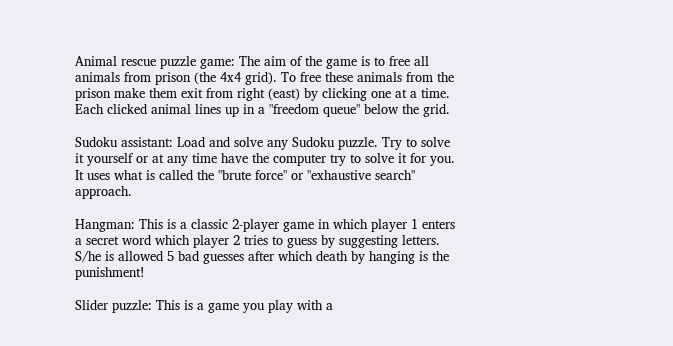Animal rescue puzzle game: The aim of the game is to free all animals from prison (the 4x4 grid). To free these animals from the prison make them exit from right (east) by clicking one at a time. Each clicked animal lines up in a "freedom queue" below the grid.

Sudoku assistant: Load and solve any Sudoku puzzle. Try to solve it yourself or at any time have the computer try to solve it for you. It uses what is called the "brute force" or "exhaustive search" approach.

Hangman: This is a classic 2-player game in which player 1 enters a secret word which player 2 tries to guess by suggesting letters. S/he is allowed 5 bad guesses after which death by hanging is the punishment!

Slider puzzle: This is a game you play with a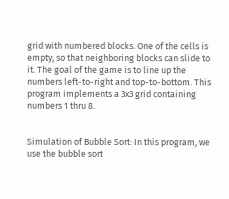grid with numbered blocks. One of the cells is empty, so that neighboring blocks can slide to it. The goal of the game is to line up the numbers left-to-right and top-to-bottom. This program implements a 3x3 grid containing numbers 1 thru 8.


Simulation of Bubble Sort: In this program, we use the bubble sort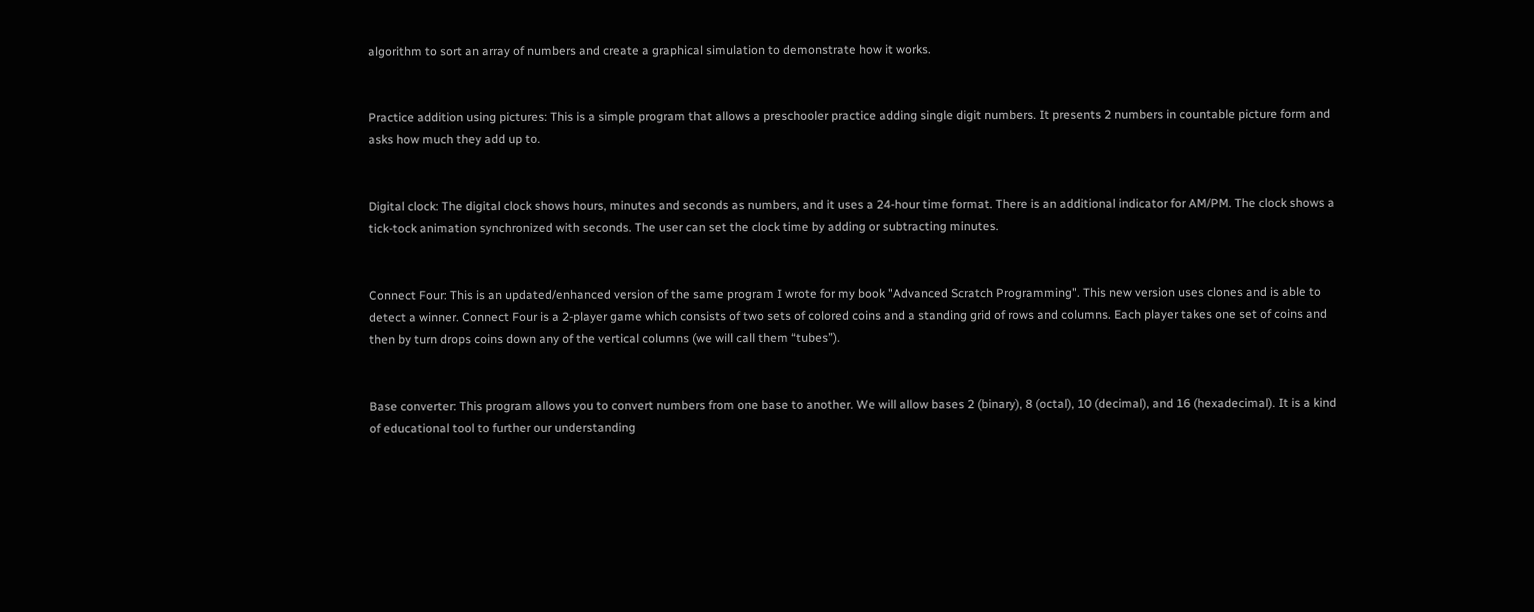algorithm to sort an array of numbers and create a graphical simulation to demonstrate how it works.


Practice addition using pictures: This is a simple program that allows a preschooler practice adding single digit numbers. It presents 2 numbers in countable picture form and asks how much they add up to.


Digital clock: The digital clock shows hours, minutes and seconds as numbers, and it uses a 24-hour time format. There is an additional indicator for AM/PM. The clock shows a tick-tock animation synchronized with seconds. The user can set the clock time by adding or subtracting minutes.


Connect Four: This is an updated/enhanced version of the same program I wrote for my book "Advanced Scratch Programming". This new version uses clones and is able to detect a winner. Connect Four is a 2-player game which consists of two sets of colored coins and a standing grid of rows and columns. Each player takes one set of coins and then by turn drops coins down any of the vertical columns (we will call them “tubes”).


Base converter: This program allows you to convert numbers from one base to another. We will allow bases 2 (binary), 8 (octal), 10 (decimal), and 16 (hexadecimal). It is a kind of educational tool to further our understanding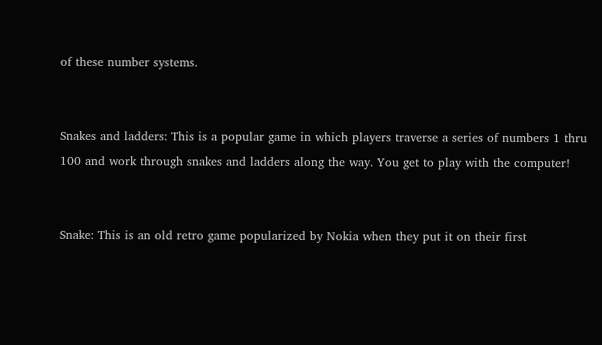of these number systems.


Snakes and ladders: This is a popular game in which players traverse a series of numbers 1 thru 100 and work through snakes and ladders along the way. You get to play with the computer!


Snake: This is an old retro game popularized by Nokia when they put it on their first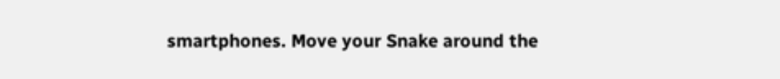smartphones. Move your Snake around the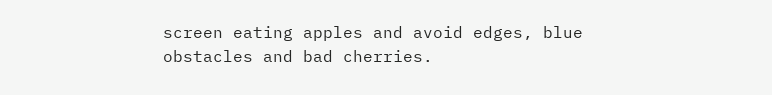screen eating apples and avoid edges, blue obstacles and bad cherries.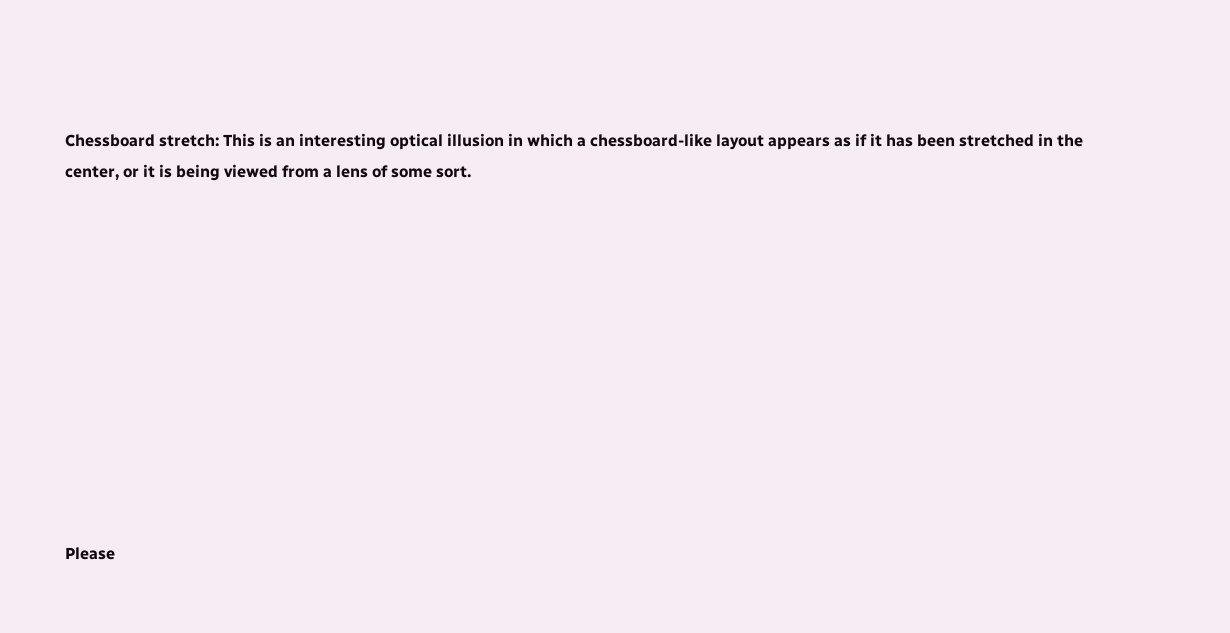Chessboard stretch: This is an interesting optical illusion in which a chessboard-like layout appears as if it has been stretched in the center, or it is being viewed from a lens of some sort.











Please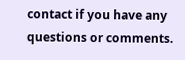contact if you have any questions or comments.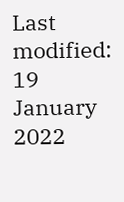Last modified: 19 January 2022